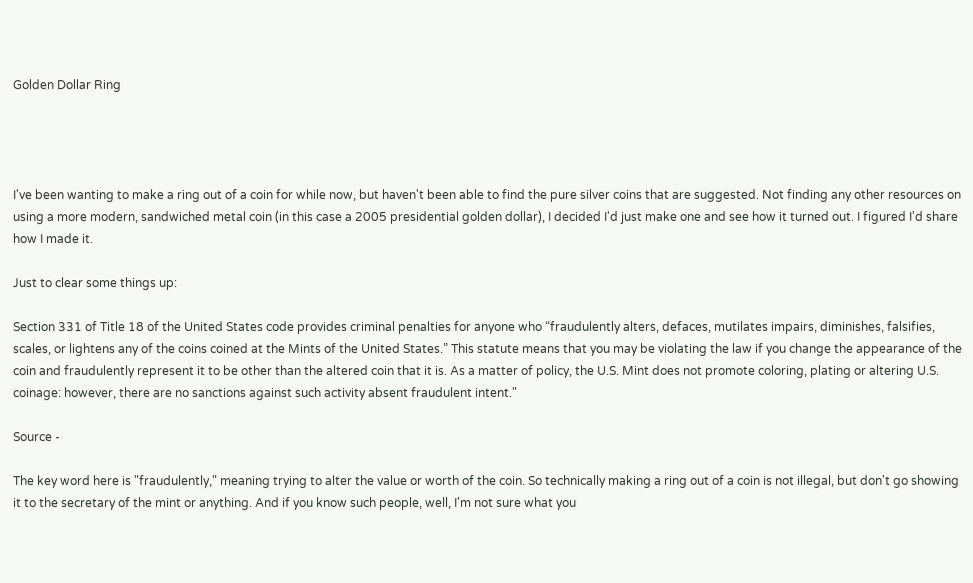Golden Dollar Ring




I've been wanting to make a ring out of a coin for while now, but haven't been able to find the pure silver coins that are suggested. Not finding any other resources on using a more modern, sandwiched metal coin (in this case a 2005 presidential golden dollar), I decided I'd just make one and see how it turned out. I figured I'd share how I made it.

Just to clear some things up:

Section 331 of Title 18 of the United States code provides criminal penalties for anyone who “fraudulently alters, defaces, mutilates impairs, diminishes, falsifies, scales, or lightens any of the coins coined at the Mints of the United States.” This statute means that you may be violating the law if you change the appearance of the coin and fraudulently represent it to be other than the altered coin that it is. As a matter of policy, the U.S. Mint does not promote coloring, plating or altering U.S. coinage: however, there are no sanctions against such activity absent fraudulent intent."

Source -

The key word here is "fraudulently," meaning trying to alter the value or worth of the coin. So technically making a ring out of a coin is not illegal, but don't go showing it to the secretary of the mint or anything. And if you know such people, well, I'm not sure what you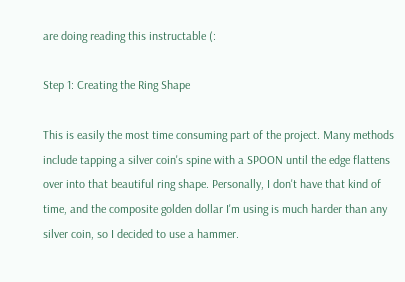are doing reading this instructable (:

Step 1: Creating the Ring Shape

This is easily the most time consuming part of the project. Many methods include tapping a silver coin's spine with a SPOON until the edge flattens over into that beautiful ring shape. Personally, I don't have that kind of time, and the composite golden dollar I'm using is much harder than any silver coin, so I decided to use a hammer.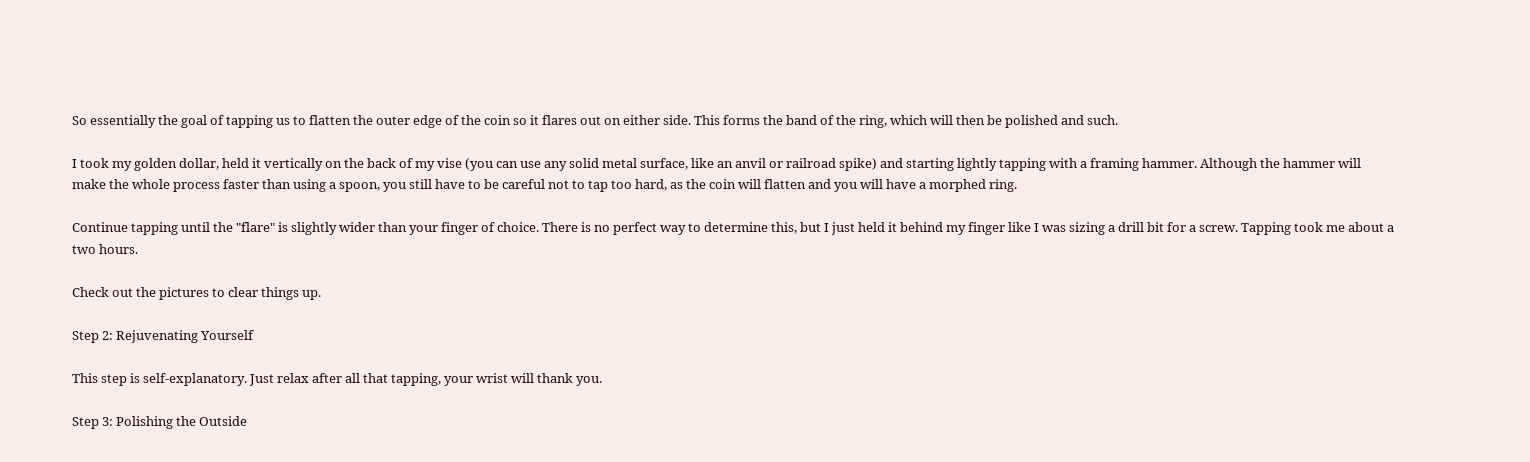So essentially the goal of tapping us to flatten the outer edge of the coin so it flares out on either side. This forms the band of the ring, which will then be polished and such.

I took my golden dollar, held it vertically on the back of my vise (you can use any solid metal surface, like an anvil or railroad spike) and starting lightly tapping with a framing hammer. Although the hammer will make the whole process faster than using a spoon, you still have to be careful not to tap too hard, as the coin will flatten and you will have a morphed ring.

Continue tapping until the "flare" is slightly wider than your finger of choice. There is no perfect way to determine this, but I just held it behind my finger like I was sizing a drill bit for a screw. Tapping took me about a two hours.

Check out the pictures to clear things up.

Step 2: Rejuvenating Yourself

This step is self-explanatory. Just relax after all that tapping, your wrist will thank you.

Step 3: Polishing the Outside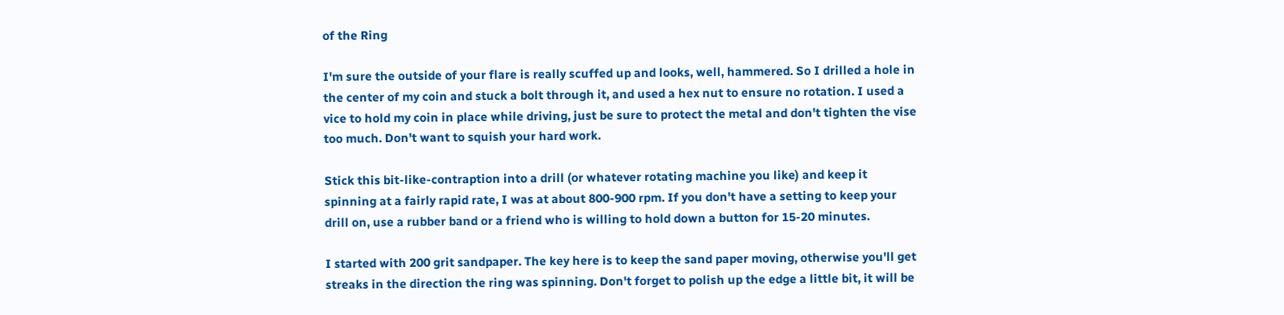of the Ring

I'm sure the outside of your flare is really scuffed up and looks, well, hammered. So I drilled a hole in the center of my coin and stuck a bolt through it, and used a hex nut to ensure no rotation. I used a vice to hold my coin in place while driving, just be sure to protect the metal and don't tighten the vise too much. Don't want to squish your hard work.

Stick this bit-like-contraption into a drill (or whatever rotating machine you like) and keep it spinning at a fairly rapid rate, I was at about 800-900 rpm. If you don't have a setting to keep your drill on, use a rubber band or a friend who is willing to hold down a button for 15-20 minutes.

I started with 200 grit sandpaper. The key here is to keep the sand paper moving, otherwise you'll get streaks in the direction the ring was spinning. Don't forget to polish up the edge a little bit, it will be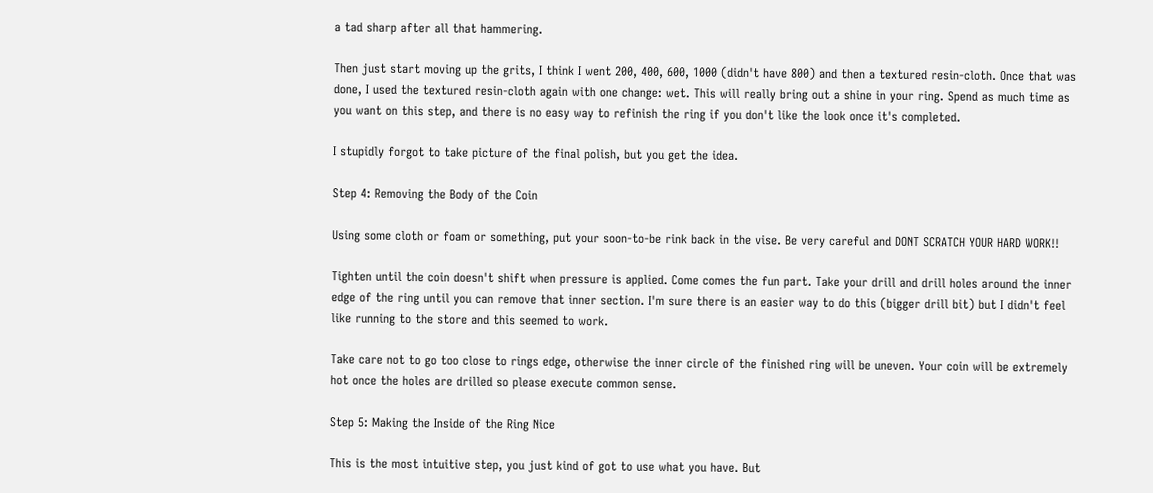a tad sharp after all that hammering.

Then just start moving up the grits, I think I went 200, 400, 600, 1000 (didn't have 800) and then a textured resin-cloth. Once that was done, I used the textured resin-cloth again with one change: wet. This will really bring out a shine in your ring. Spend as much time as you want on this step, and there is no easy way to refinish the ring if you don't like the look once it's completed.

I stupidly forgot to take picture of the final polish, but you get the idea.

Step 4: Removing the Body of the Coin

Using some cloth or foam or something, put your soon-to-be rink back in the vise. Be very careful and DONT SCRATCH YOUR HARD WORK!!

Tighten until the coin doesn't shift when pressure is applied. Come comes the fun part. Take your drill and drill holes around the inner edge of the ring until you can remove that inner section. I'm sure there is an easier way to do this (bigger drill bit) but I didn't feel like running to the store and this seemed to work.

Take care not to go too close to rings edge, otherwise the inner circle of the finished ring will be uneven. Your coin will be extremely hot once the holes are drilled so please execute common sense.

Step 5: Making the Inside of the Ring Nice

This is the most intuitive step, you just kind of got to use what you have. But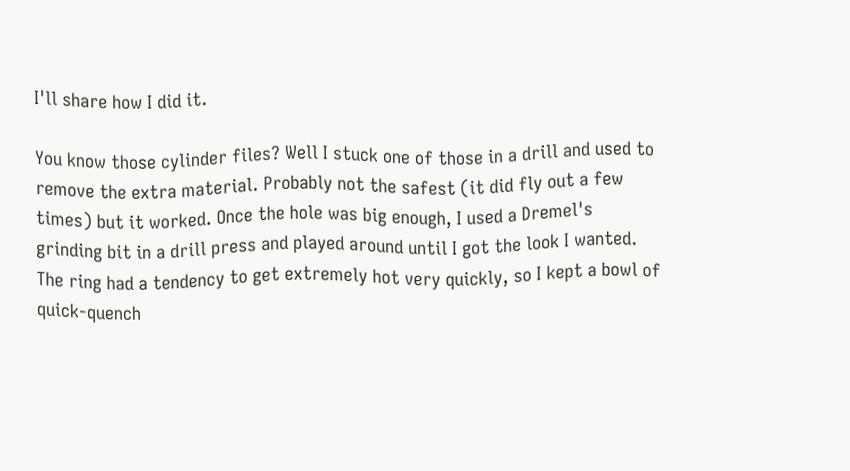I'll share how I did it.

You know those cylinder files? Well I stuck one of those in a drill and used to remove the extra material. Probably not the safest (it did fly out a few times) but it worked. Once the hole was big enough, I used a Dremel's grinding bit in a drill press and played around until I got the look I wanted. The ring had a tendency to get extremely hot very quickly, so I kept a bowl of quick-quench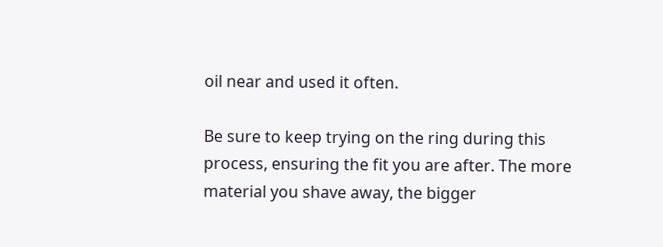oil near and used it often.

Be sure to keep trying on the ring during this process, ensuring the fit you are after. The more material you shave away, the bigger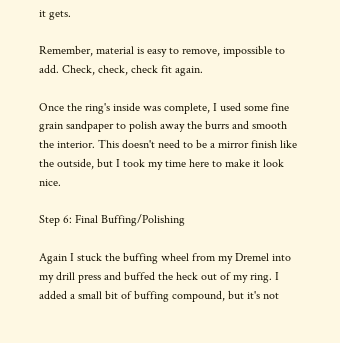it gets.

Remember, material is easy to remove, impossible to add. Check, check, check fit again.

Once the ring's inside was complete, I used some fine grain sandpaper to polish away the burrs and smooth the interior. This doesn't need to be a mirror finish like the outside, but I took my time here to make it look nice.

Step 6: Final Buffing/Polishing

Again I stuck the buffing wheel from my Dremel into my drill press and buffed the heck out of my ring. I added a small bit of buffing compound, but it's not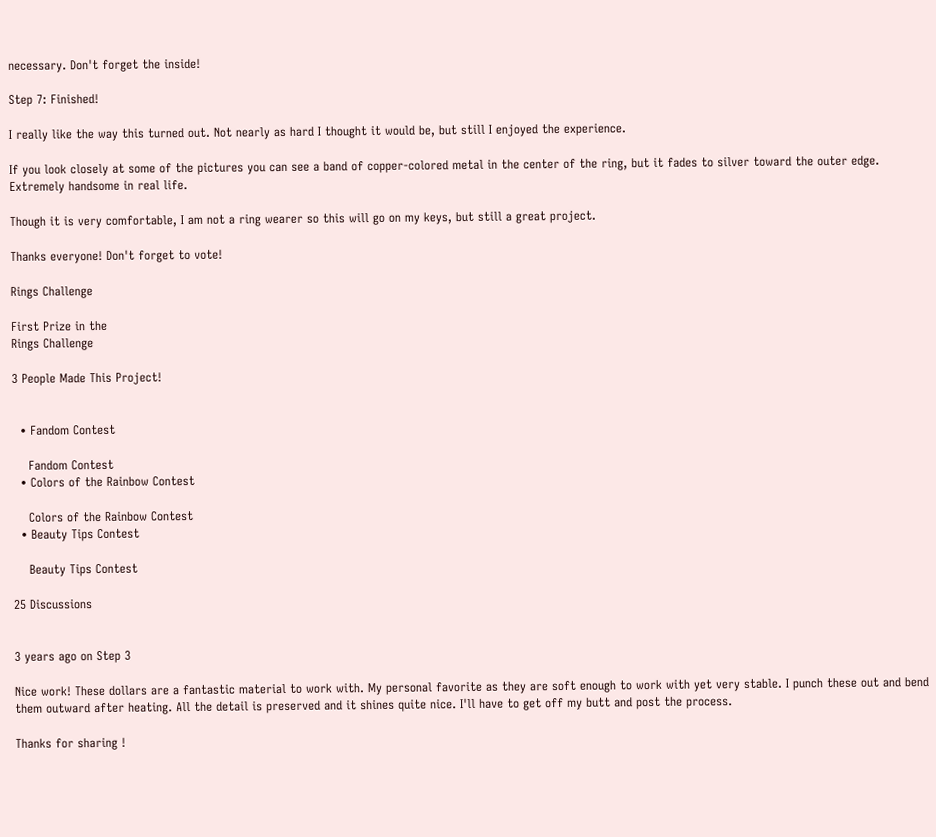necessary. Don't forget the inside!

Step 7: Finished!

I really like the way this turned out. Not nearly as hard I thought it would be, but still I enjoyed the experience.

If you look closely at some of the pictures you can see a band of copper-colored metal in the center of the ring, but it fades to silver toward the outer edge. Extremely handsome in real life.

Though it is very comfortable, I am not a ring wearer so this will go on my keys, but still a great project.

Thanks everyone! Don't forget to vote!

Rings Challenge

First Prize in the
Rings Challenge

3 People Made This Project!


  • Fandom Contest

    Fandom Contest
  • Colors of the Rainbow Contest

    Colors of the Rainbow Contest
  • Beauty Tips Contest

    Beauty Tips Contest

25 Discussions


3 years ago on Step 3

Nice work! These dollars are a fantastic material to work with. My personal favorite as they are soft enough to work with yet very stable. I punch these out and bend them outward after heating. All the detail is preserved and it shines quite nice. I'll have to get off my butt and post the process.

Thanks for sharing !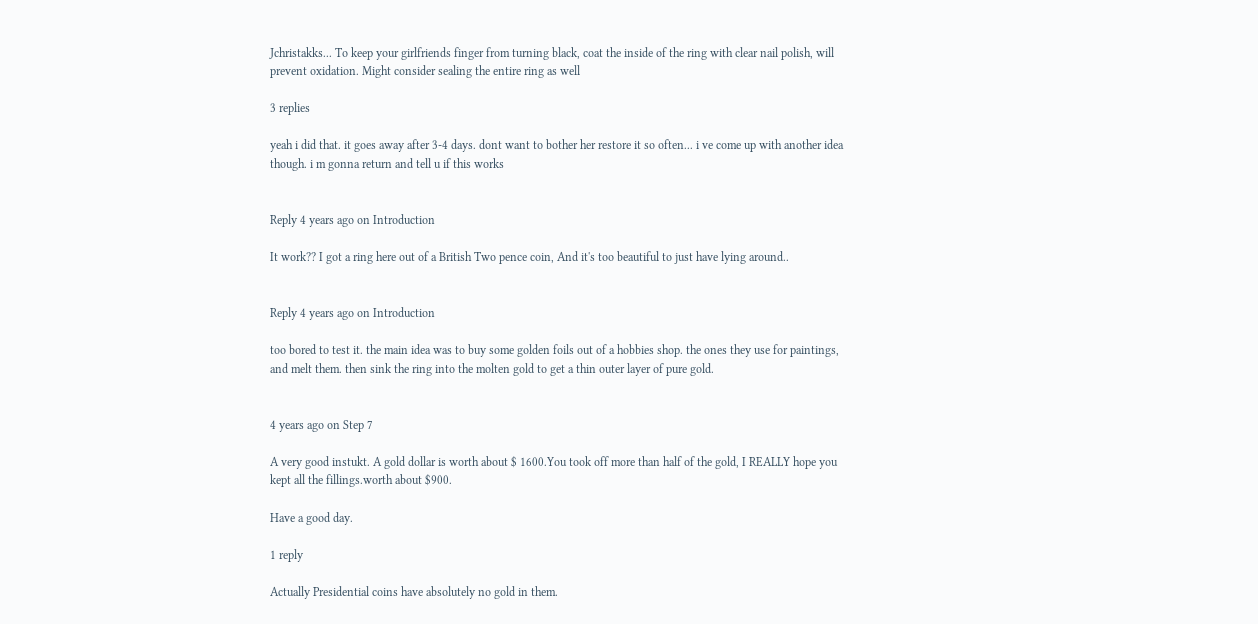Jchristakks... To keep your girlfriends finger from turning black, coat the inside of the ring with clear nail polish, will prevent oxidation. Might consider sealing the entire ring as well

3 replies

yeah i did that. it goes away after 3-4 days. dont want to bother her restore it so often... i ve come up with another idea though. i m gonna return and tell u if this works


Reply 4 years ago on Introduction

It work?? I got a ring here out of a British Two pence coin, And it's too beautiful to just have lying around..


Reply 4 years ago on Introduction

too bored to test it. the main idea was to buy some golden foils out of a hobbies shop. the ones they use for paintings, and melt them. then sink the ring into the molten gold to get a thin outer layer of pure gold.


4 years ago on Step 7

A very good instukt. A gold dollar is worth about $ 1600.You took off more than half of the gold, I REALLY hope you kept all the fillings.worth about $900.

Have a good day.

1 reply

Actually Presidential coins have absolutely no gold in them.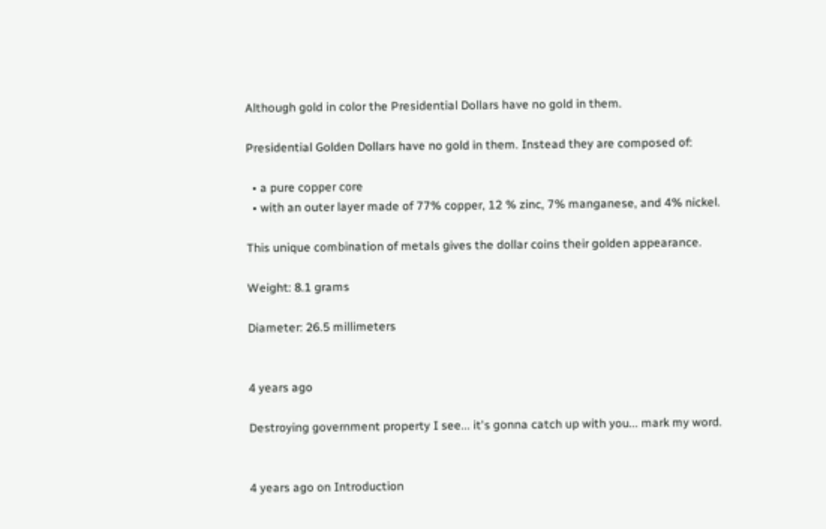Although gold in color the Presidential Dollars have no gold in them.

Presidential Golden Dollars have no gold in them. Instead they are composed of:

  • a pure copper core
  • with an outer layer made of 77% copper, 12 % zinc, 7% manganese, and 4% nickel.

This unique combination of metals gives the dollar coins their golden appearance.

Weight: 8.1 grams

Diameter: 26.5 millimeters


4 years ago

Destroying government property I see... it's gonna catch up with you... mark my word.


4 years ago on Introduction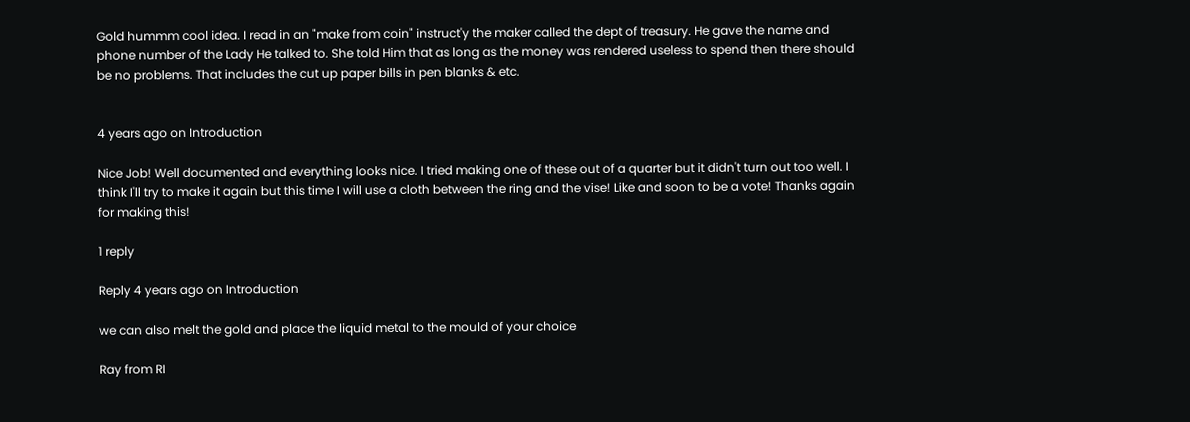Gold hummm cool idea. I read in an "make from coin" instruct'y the maker called the dept of treasury. He gave the name and phone number of the Lady He talked to. She told Him that as long as the money was rendered useless to spend then there should be no problems. That includes the cut up paper bills in pen blanks & etc.


4 years ago on Introduction

Nice Job! Well documented and everything looks nice. I tried making one of these out of a quarter but it didn't turn out too well. I think I'll try to make it again but this time I will use a cloth between the ring and the vise! Like and soon to be a vote! Thanks again for making this!

1 reply

Reply 4 years ago on Introduction

we can also melt the gold and place the liquid metal to the mould of your choice

Ray from RI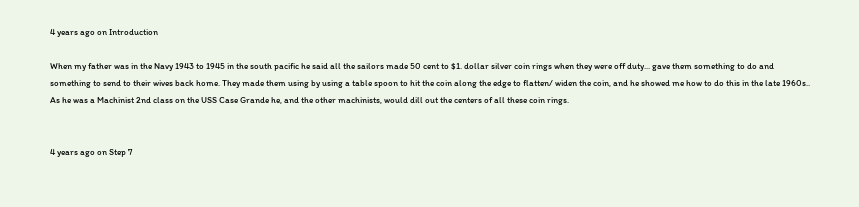4 years ago on Introduction

When my father was in the Navy 1943 to 1945 in the south pacific he said all the sailors made 50 cent to $1. dollar silver coin rings when they were off duty... gave them something to do and something to send to their wives back home. They made them using by using a table spoon to hit the coin along the edge to flatten/ widen the coin, and he showed me how to do this in the late 1960s.. As he was a Machinist 2nd class on the USS Case Grande he, and the other machinists, would dill out the centers of all these coin rings.


4 years ago on Step 7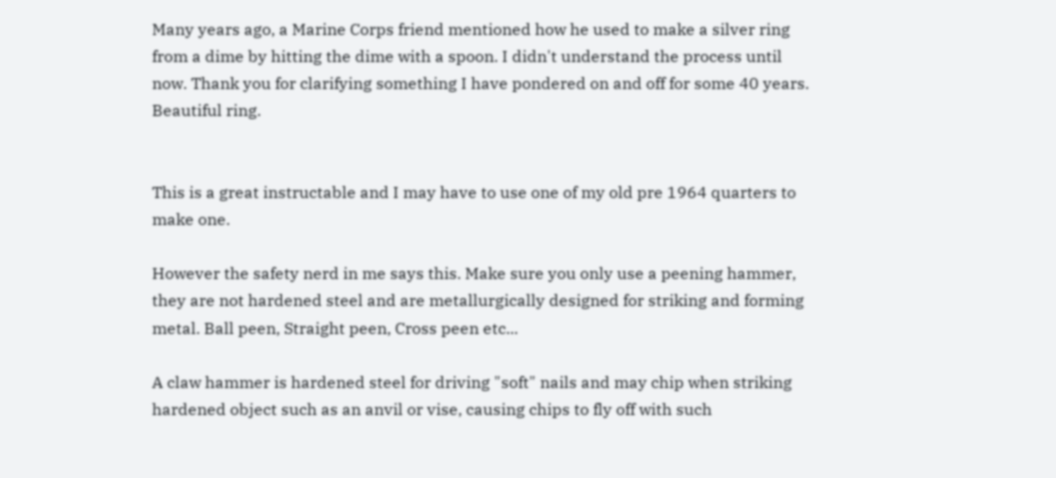Many years ago, a Marine Corps friend mentioned how he used to make a silver ring from a dime by hitting the dime with a spoon. I didn't understand the process until now. Thank you for clarifying something I have pondered on and off for some 40 years. Beautiful ring.


This is a great instructable and I may have to use one of my old pre 1964 quarters to make one.

However the safety nerd in me says this. Make sure you only use a peening hammer, they are not hardened steel and are metallurgically designed for striking and forming metal. Ball peen, Straight peen, Cross peen etc...

A claw hammer is hardened steel for driving "soft" nails and may chip when striking hardened object such as an anvil or vise, causing chips to fly off with such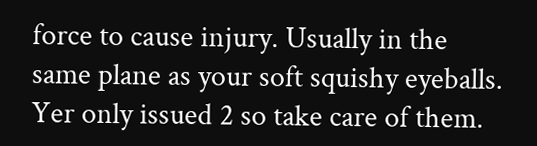force to cause injury. Usually in the same plane as your soft squishy eyeballs. Yer only issued 2 so take care of them.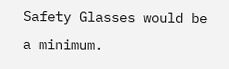Safety Glasses would be a minimum.